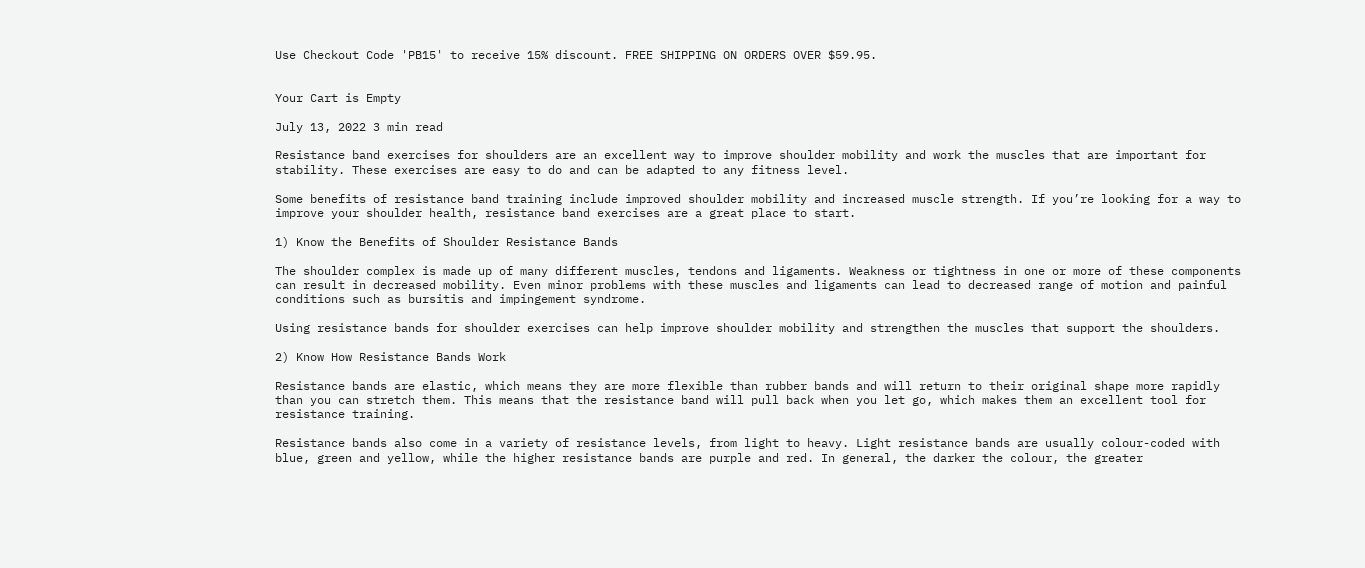Use Checkout Code 'PB15' to receive 15% discount. FREE SHIPPING ON ORDERS OVER $59.95.


Your Cart is Empty

July 13, 2022 3 min read

Resistance band exercises for shoulders are an excellent way to improve shoulder mobility and work the muscles that are important for stability. These exercises are easy to do and can be adapted to any fitness level.

Some benefits of resistance band training include improved shoulder mobility and increased muscle strength. If you’re looking for a way to improve your shoulder health, resistance band exercises are a great place to start.

1) Know the Benefits of Shoulder Resistance Bands

The shoulder complex is made up of many different muscles, tendons and ligaments. Weakness or tightness in one or more of these components can result in decreased mobility. Even minor problems with these muscles and ligaments can lead to decreased range of motion and painful conditions such as bursitis and impingement syndrome.

Using resistance bands for shoulder exercises can help improve shoulder mobility and strengthen the muscles that support the shoulders.

2) Know How Resistance Bands Work

Resistance bands are elastic, which means they are more flexible than rubber bands and will return to their original shape more rapidly than you can stretch them. This means that the resistance band will pull back when you let go, which makes them an excellent tool for resistance training.

Resistance bands also come in a variety of resistance levels, from light to heavy. Light resistance bands are usually colour-coded with blue, green and yellow, while the higher resistance bands are purple and red. In general, the darker the colour, the greater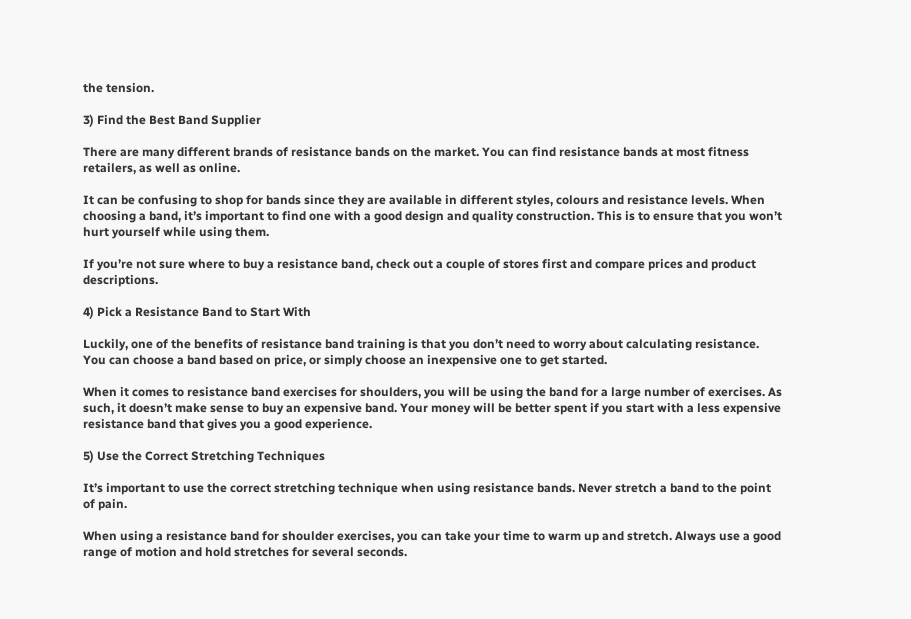the tension.

3) Find the Best Band Supplier

There are many different brands of resistance bands on the market. You can find resistance bands at most fitness retailers, as well as online.

It can be confusing to shop for bands since they are available in different styles, colours and resistance levels. When choosing a band, it’s important to find one with a good design and quality construction. This is to ensure that you won’t hurt yourself while using them.

If you’re not sure where to buy a resistance band, check out a couple of stores first and compare prices and product descriptions.

4) Pick a Resistance Band to Start With

Luckily, one of the benefits of resistance band training is that you don’t need to worry about calculating resistance. You can choose a band based on price, or simply choose an inexpensive one to get started.

When it comes to resistance band exercises for shoulders, you will be using the band for a large number of exercises. As such, it doesn’t make sense to buy an expensive band. Your money will be better spent if you start with a less expensive resistance band that gives you a good experience.

5) Use the Correct Stretching Techniques

It’s important to use the correct stretching technique when using resistance bands. Never stretch a band to the point of pain.

When using a resistance band for shoulder exercises, you can take your time to warm up and stretch. Always use a good range of motion and hold stretches for several seconds.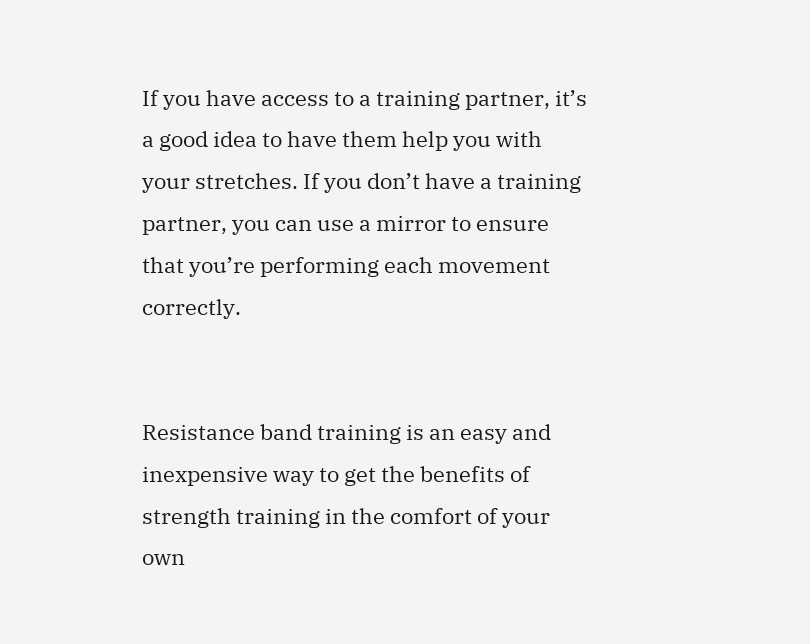If you have access to a training partner, it’s a good idea to have them help you with your stretches. If you don’t have a training partner, you can use a mirror to ensure that you’re performing each movement correctly.


Resistance band training is an easy and inexpensive way to get the benefits of strength training in the comfort of your own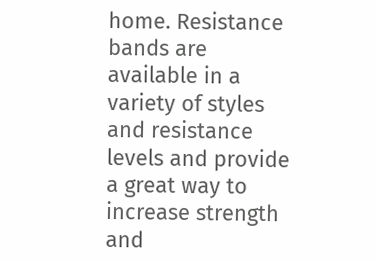home. Resistance bands are available in a variety of styles and resistance levels and provide a great way to increase strength and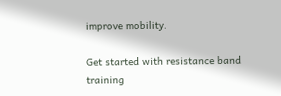improve mobility.

Get started with resistance band training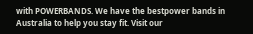with POWERBANDS. We have the bestpower bands in Australia to help you stay fit. Visit our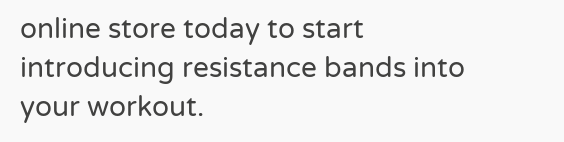online store today to start introducing resistance bands into your workout.